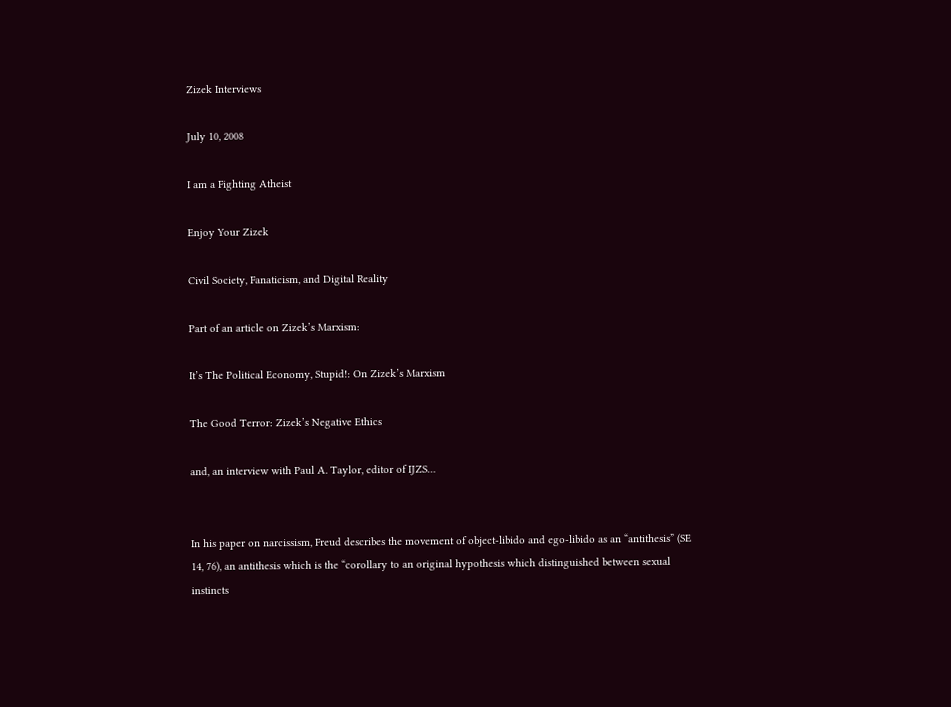Zizek Interviews

July 10, 2008

I am a Fighting Atheist

Enjoy Your Zizek

Civil Society, Fanaticism, and Digital Reality

Part of an article on Zizek’s Marxism:

It’s The Political Economy, Stupid!: On Zizek’s Marxism

The Good Terror: Zizek’s Negative Ethics

and, an interview with Paul A. Taylor, editor of IJZS…


In his paper on narcissism, Freud describes the movement of object-libido and ego-libido as an “antithesis” (SE 14, 76), an antithesis which is the “corollary to an original hypothesis which distinguished between sexual instincts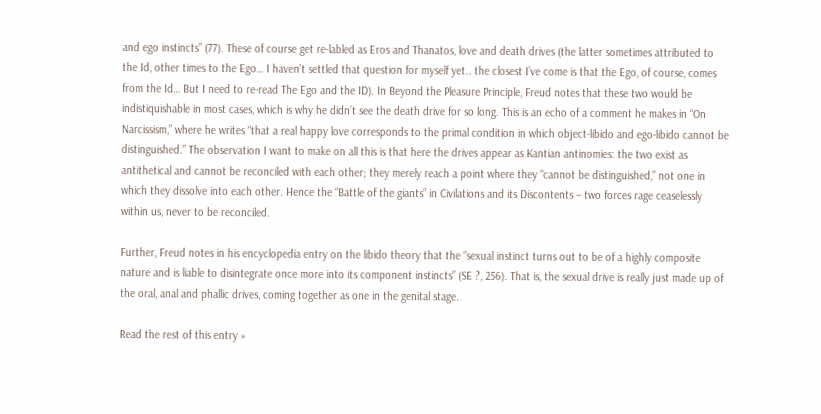and ego instincts” (77). These of course get re-labled as Eros and Thanatos, love and death drives (the latter sometimes attributed to the Id, other times to the Ego… I haven’t settled that question for myself yet.. the closest I’ve come is that the Ego, of course, comes from the Id… But I need to re-read The Ego and the ID). In Beyond the Pleasure Principle, Freud notes that these two would be indistiquishable in most cases, which is why he didn’t see the death drive for so long. This is an echo of a comment he makes in “On Narcissism,” where he writes “that a real happy love corresponds to the primal condition in which object-libido and ego-libido cannot be distinguished.” The observation I want to make on all this is that here the drives appear as Kantian antinomies: the two exist as antithetical and cannot be reconciled with each other; they merely reach a point where they “cannot be distinguished,” not one in which they dissolve into each other. Hence the “Battle of the giants” in Civilations and its Discontents – two forces rage ceaselessly within us, never to be reconciled.

Further, Freud notes in his encyclopedia entry on the libido theory that the “sexual instinct turns out to be of a highly composite nature and is liable to disintegrate once more into its component instincts” (SE ?, 256). That is, the sexual drive is really just made up of the oral, anal and phallic drives, coming together as one in the genital stage.

Read the rest of this entry »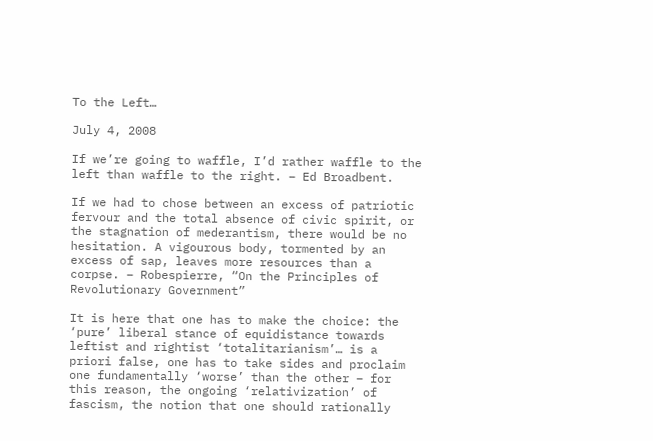To the Left…

July 4, 2008

If we’re going to waffle, I’d rather waffle to the left than waffle to the right. – Ed Broadbent.

If we had to chose between an excess of patriotic fervour and the total absence of civic spirit, or the stagnation of mederantism, there would be no hesitation. A vigourous body, tormented by an excess of sap, leaves more resources than a corpse. – Robespierre, “On the Principles of Revolutionary Government”

It is here that one has to make the choice: the ‘pure’ liberal stance of equidistance towards leftist and rightist ‘totalitarianism’… is a priori false, one has to take sides and proclaim one fundamentally ‘worse’ than the other – for this reason, the ongoing ‘relativization’ of fascism, the notion that one should rationally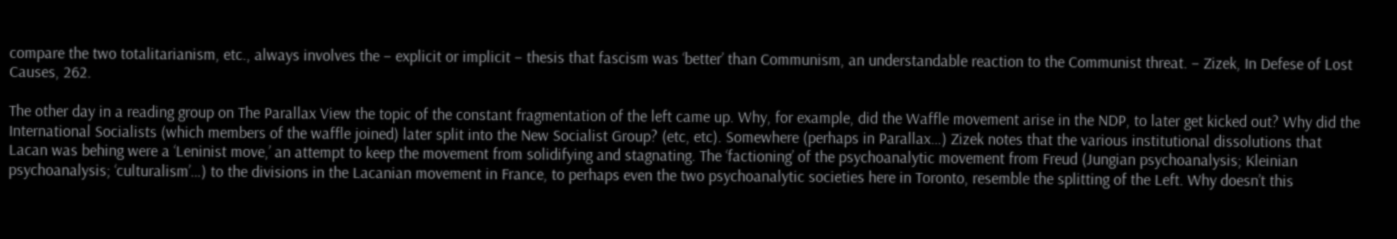compare the two totalitarianism, etc., always involves the – explicit or implicit – thesis that fascism was ‘better’ than Communism, an understandable reaction to the Communist threat. – Zizek, In Defese of Lost Causes, 262.

The other day in a reading group on The Parallax View the topic of the constant fragmentation of the left came up. Why, for example, did the Waffle movement arise in the NDP, to later get kicked out? Why did the International Socialists (which members of the waffle joined) later split into the New Socialist Group? (etc, etc). Somewhere (perhaps in Parallax…) Zizek notes that the various institutional dissolutions that Lacan was behing were a ‘Leninist move,’ an attempt to keep the movement from solidifying and stagnating. The ‘factioning’ of the psychoanalytic movement from Freud (Jungian psychoanalysis; Kleinian psychoanalysis; ‘culturalism’…) to the divisions in the Lacanian movement in France, to perhaps even the two psychoanalytic societies here in Toronto, resemble the splitting of the Left. Why doesn’t this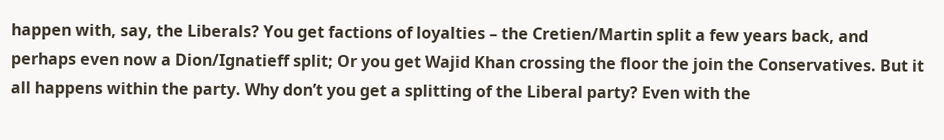happen with, say, the Liberals? You get factions of loyalties – the Cretien/Martin split a few years back, and perhaps even now a Dion/Ignatieff split; Or you get Wajid Khan crossing the floor the join the Conservatives. But it all happens within the party. Why don’t you get a splitting of the Liberal party? Even with the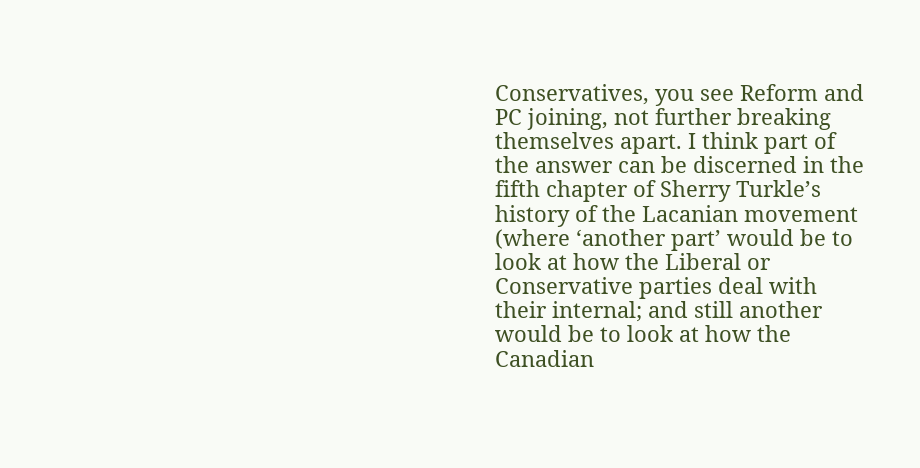Conservatives, you see Reform and PC joining, not further breaking themselves apart. I think part of the answer can be discerned in the fifth chapter of Sherry Turkle’s history of the Lacanian movement (where ‘another part’ would be to look at how the Liberal or Conservative parties deal with their internal; and still another would be to look at how the Canadian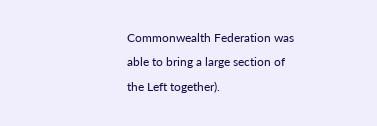Commonwealth Federation was able to bring a large section of the Left together).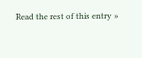Read the rest of this entry »